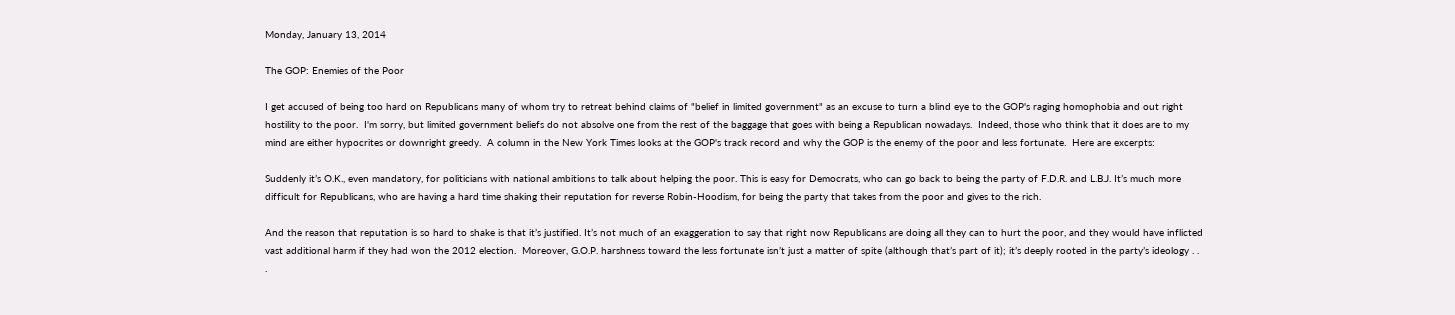Monday, January 13, 2014

The GOP: Enemies of the Poor

I get accused of being too hard on Republicans many of whom try to retreat behind claims of "belief in limited government" as an excuse to turn a blind eye to the GOP's raging homophobia and out right hostility to the poor.  I'm sorry, but limited government beliefs do not absolve one from the rest of the baggage that goes with being a Republican nowadays.  Indeed, those who think that it does are to my mind are either hypocrites or downright greedy.  A column in the New York Times looks at the GOP's track record and why the GOP is the enemy of the poor and less fortunate.  Here are excerpts:

Suddenly it’s O.K., even mandatory, for politicians with national ambitions to talk about helping the poor. This is easy for Democrats, who can go back to being the party of F.D.R. and L.B.J. It’s much more difficult for Republicans, who are having a hard time shaking their reputation for reverse Robin-Hoodism, for being the party that takes from the poor and gives to the rich.

And the reason that reputation is so hard to shake is that it’s justified. It’s not much of an exaggeration to say that right now Republicans are doing all they can to hurt the poor, and they would have inflicted vast additional harm if they had won the 2012 election.  Moreover, G.O.P. harshness toward the less fortunate isn’t just a matter of spite (although that’s part of it); it’s deeply rooted in the party’s ideology . . .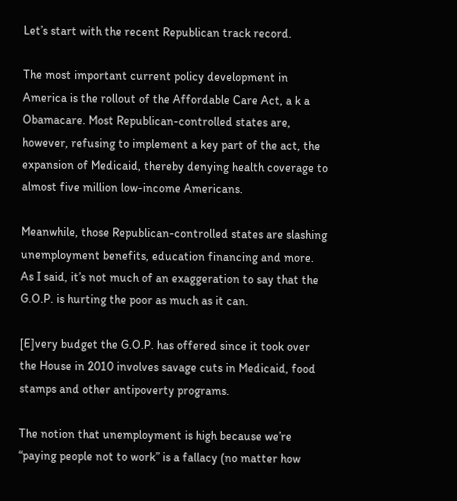Let’s start with the recent Republican track record.

The most important current policy development in America is the rollout of the Affordable Care Act, a k a Obamacare. Most Republican-controlled states are, however, refusing to implement a key part of the act, the expansion of Medicaid, thereby denying health coverage to almost five million low-income Americans.

Meanwhile, those Republican-controlled states are slashing unemployment benefits, education financing and more. As I said, it’s not much of an exaggeration to say that the G.O.P. is hurting the poor as much as it can.

[E]very budget the G.O.P. has offered since it took over the House in 2010 involves savage cuts in Medicaid, food stamps and other antipoverty programs.

The notion that unemployment is high because we’re “paying people not to work” is a fallacy (no matter how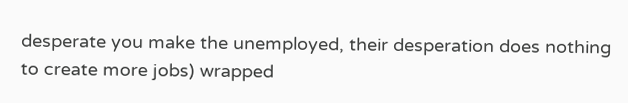desperate you make the unemployed, their desperation does nothing to create more jobs) wrapped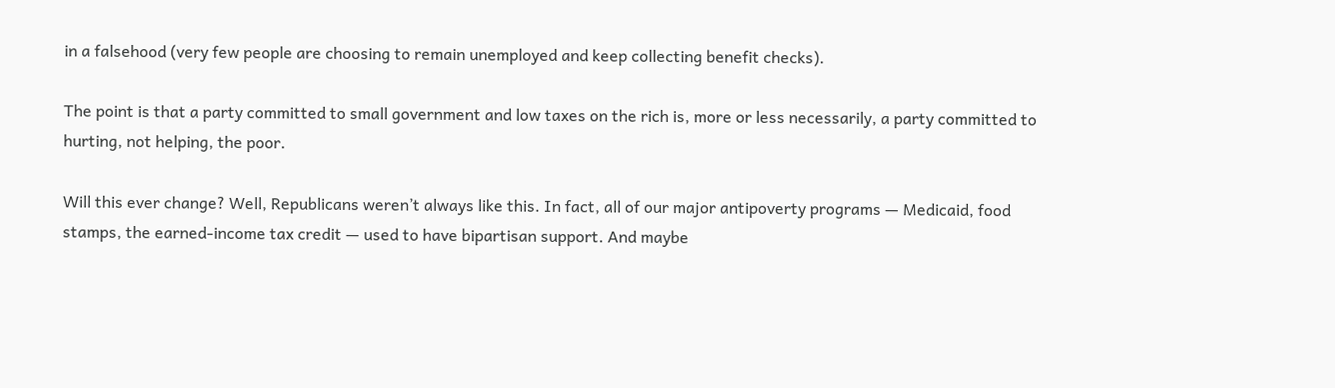in a falsehood (very few people are choosing to remain unemployed and keep collecting benefit checks).

The point is that a party committed to small government and low taxes on the rich is, more or less necessarily, a party committed to hurting, not helping, the poor.

Will this ever change? Well, Republicans weren’t always like this. In fact, all of our major antipoverty programs — Medicaid, food stamps, the earned-income tax credit — used to have bipartisan support. And maybe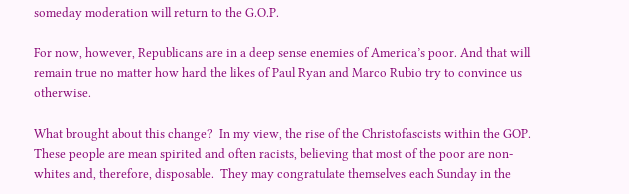someday moderation will return to the G.O.P.

For now, however, Republicans are in a deep sense enemies of America’s poor. And that will remain true no matter how hard the likes of Paul Ryan and Marco Rubio try to convince us otherwise.

What brought about this change?  In my view, the rise of the Christofascists within the GOP.  These people are mean spirited and often racists, believing that most of the poor are non-whites and, therefore, disposable.  They may congratulate themselves each Sunday in the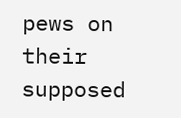pews on their supposed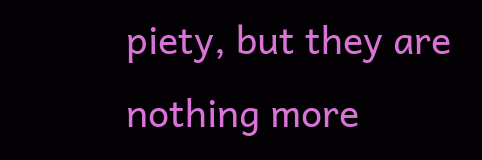piety, but they are nothing more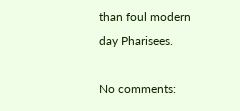than foul modern day Pharisees.

No comments: